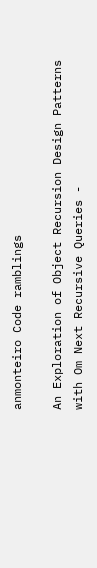anmonteiro Code ramblings

An Exploration of Object Recursion Design Patterns with Om Next Recursive Queries -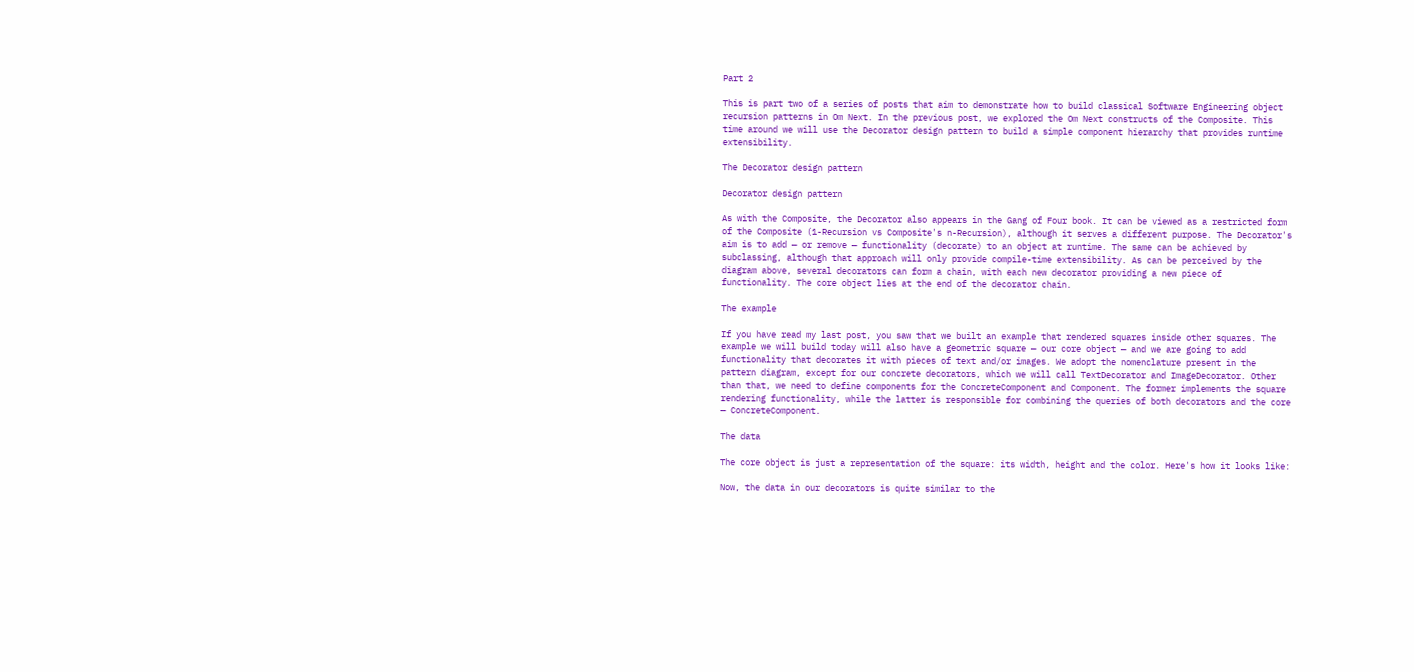Part 2

This is part two of a series of posts that aim to demonstrate how to build classical Software Engineering object recursion patterns in Om Next. In the previous post, we explored the Om Next constructs of the Composite. This time around we will use the Decorator design pattern to build a simple component hierarchy that provides runtime extensibility.

The Decorator design pattern

Decorator design pattern

As with the Composite, the Decorator also appears in the Gang of Four book. It can be viewed as a restricted form of the Composite (1-Recursion vs Composite's n-Recursion), although it serves a different purpose. The Decorator's aim is to add — or remove — functionality (decorate) to an object at runtime. The same can be achieved by subclassing, although that approach will only provide compile-time extensibility. As can be perceived by the diagram above, several decorators can form a chain, with each new decorator providing a new piece of functionality. The core object lies at the end of the decorator chain.

The example

If you have read my last post, you saw that we built an example that rendered squares inside other squares. The example we will build today will also have a geometric square — our core object — and we are going to add functionality that decorates it with pieces of text and/or images. We adopt the nomenclature present in the pattern diagram, except for our concrete decorators, which we will call TextDecorator and ImageDecorator. Other than that, we need to define components for the ConcreteComponent and Component. The former implements the square rendering functionality, while the latter is responsible for combining the queries of both decorators and the core — ConcreteComponent.

The data

The core object is just a representation of the square: its width, height and the color. Here's how it looks like:

Now, the data in our decorators is quite similar to the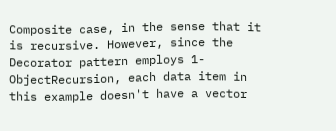Composite case, in the sense that it is recursive. However, since the Decorator pattern employs 1-ObjectRecursion, each data item in this example doesn't have a vector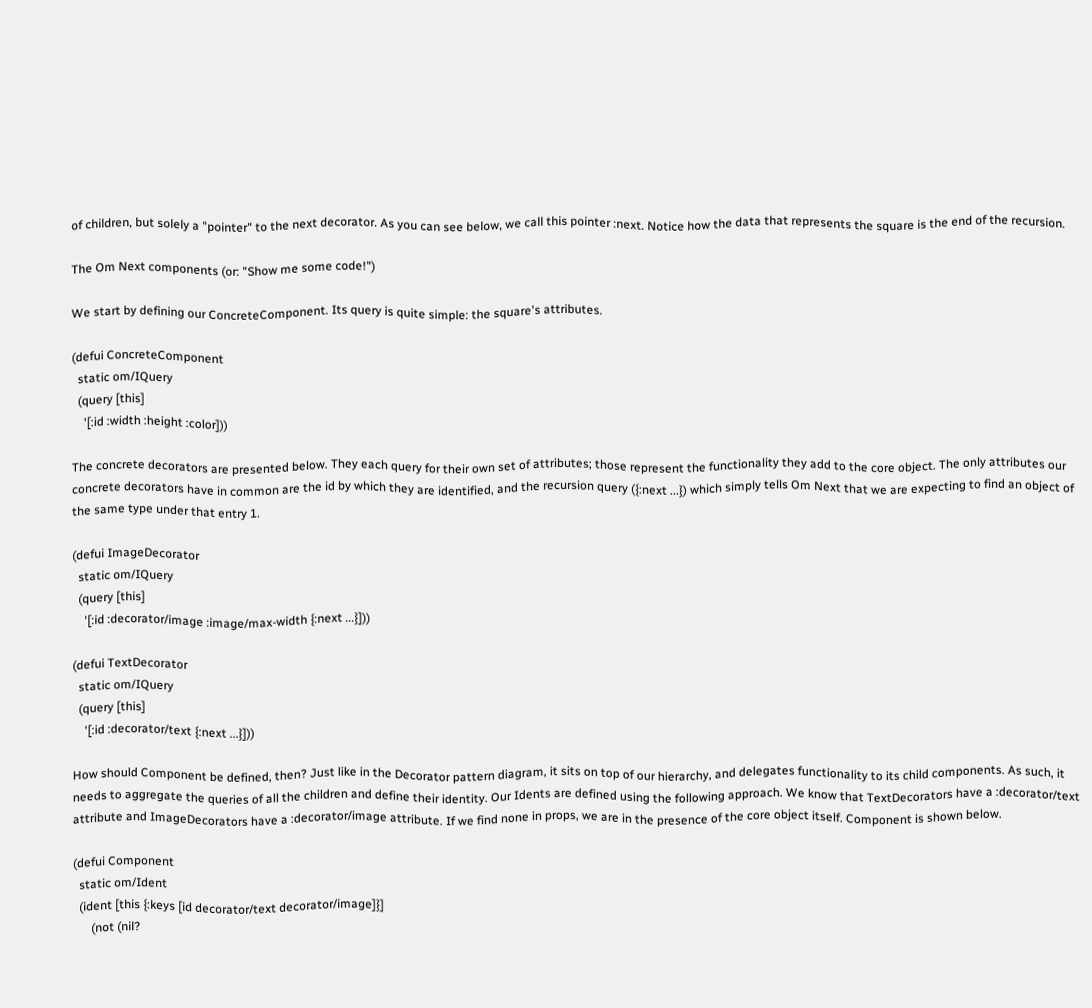of children, but solely a "pointer" to the next decorator. As you can see below, we call this pointer :next. Notice how the data that represents the square is the end of the recursion.

The Om Next components (or: "Show me some code!")

We start by defining our ConcreteComponent. Its query is quite simple: the square's attributes.

(defui ConcreteComponent
  static om/IQuery
  (query [this]
    '[:id :width :height :color]))

The concrete decorators are presented below. They each query for their own set of attributes; those represent the functionality they add to the core object. The only attributes our concrete decorators have in common are the id by which they are identified, and the recursion query ({:next ...}) which simply tells Om Next that we are expecting to find an object of the same type under that entry 1.

(defui ImageDecorator
  static om/IQuery
  (query [this]
    '[:id :decorator/image :image/max-width {:next ...}]))

(defui TextDecorator
  static om/IQuery
  (query [this]
    '[:id :decorator/text {:next ...}]))

How should Component be defined, then? Just like in the Decorator pattern diagram, it sits on top of our hierarchy, and delegates functionality to its child components. As such, it needs to aggregate the queries of all the children and define their identity. Our Idents are defined using the following approach. We know that TextDecorators have a :decorator/text attribute and ImageDecorators have a :decorator/image attribute. If we find none in props, we are in the presence of the core object itself. Component is shown below.

(defui Component
  static om/Ident
  (ident [this {:keys [id decorator/text decorator/image]}]
      (not (nil?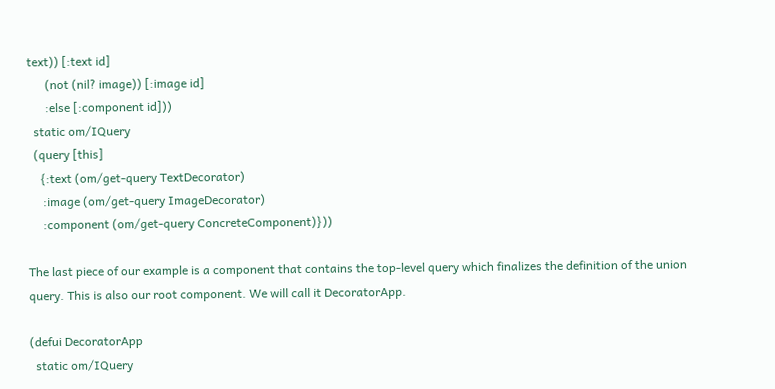text)) [:text id]
      (not (nil? image)) [:image id]
      :else [:component id]))
  static om/IQuery
  (query [this]
    {:text (om/get-query TextDecorator)
     :image (om/get-query ImageDecorator)
     :component (om/get-query ConcreteComponent)}))

The last piece of our example is a component that contains the top-level query which finalizes the definition of the union query. This is also our root component. We will call it DecoratorApp.

(defui DecoratorApp
  static om/IQuery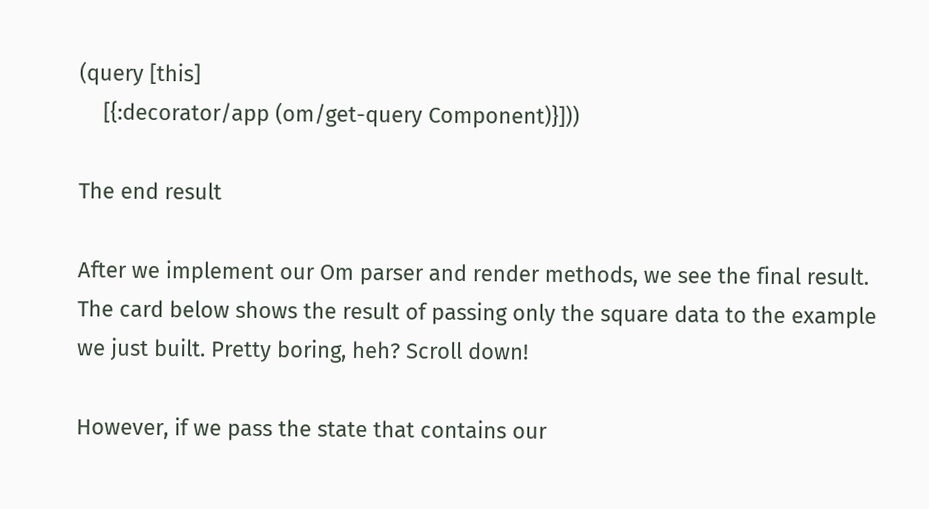(query [this]
    [{:decorator/app (om/get-query Component)}]))

The end result

After we implement our Om parser and render methods, we see the final result. The card below shows the result of passing only the square data to the example we just built. Pretty boring, heh? Scroll down!

However, if we pass the state that contains our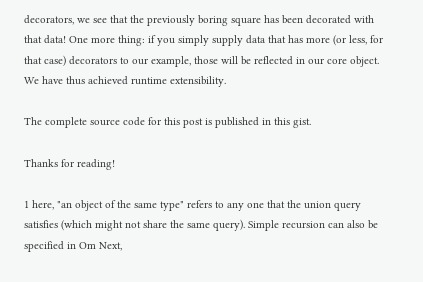decorators, we see that the previously boring square has been decorated with that data! One more thing: if you simply supply data that has more (or less, for that case) decorators to our example, those will be reflected in our core object. We have thus achieved runtime extensibility.

The complete source code for this post is published in this gist.

Thanks for reading!

1 here, "an object of the same type" refers to any one that the union query satisfies (which might not share the same query). Simple recursion can also be specified in Om Next,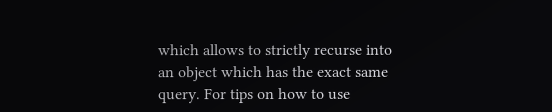which allows to strictly recurse into an object which has the exact same query. For tips on how to use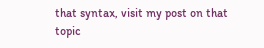that syntax, visit my post on that topic